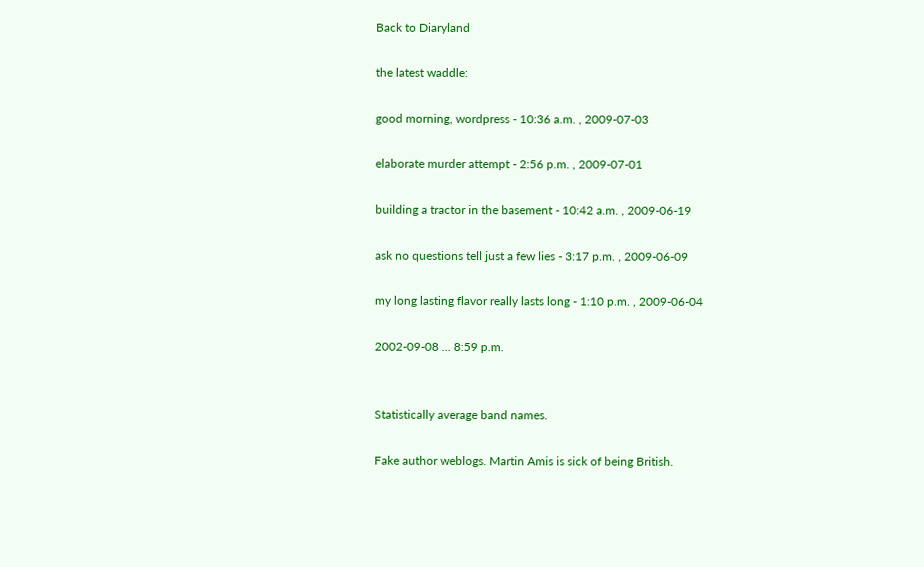Back to Diaryland

the latest waddle:

good morning, wordpress - 10:36 a.m. , 2009-07-03

elaborate murder attempt - 2:56 p.m. , 2009-07-01

building a tractor in the basement - 10:42 a.m. , 2009-06-19

ask no questions tell just a few lies - 3:17 p.m. , 2009-06-09

my long lasting flavor really lasts long - 1:10 p.m. , 2009-06-04

2002-09-08 ... 8:59 p.m.


Statistically average band names.

Fake author weblogs. Martin Amis is sick of being British.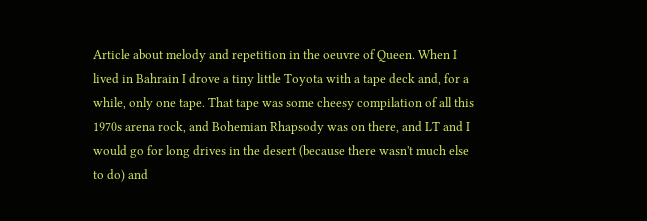Article about melody and repetition in the oeuvre of Queen. When I lived in Bahrain I drove a tiny little Toyota with a tape deck and, for a while, only one tape. That tape was some cheesy compilation of all this 1970s arena rock, and Bohemian Rhapsody was on there, and LT and I would go for long drives in the desert (because there wasn't much else to do) and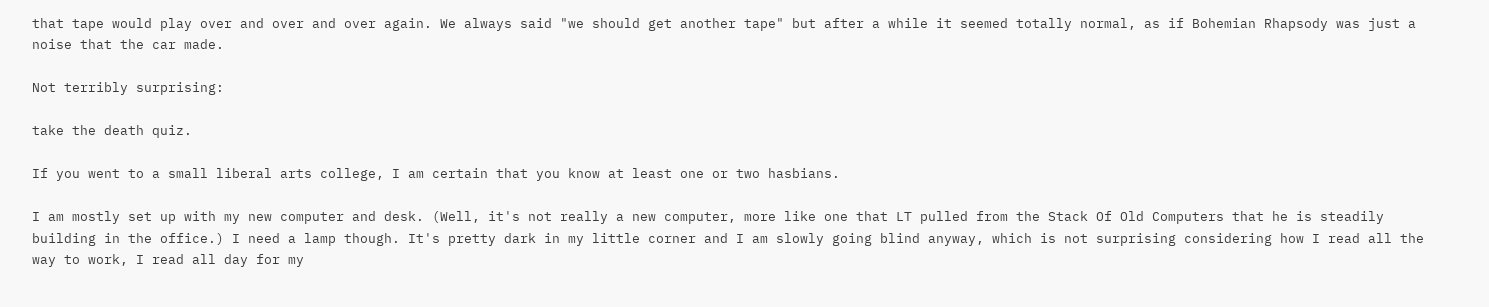that tape would play over and over and over again. We always said "we should get another tape" but after a while it seemed totally normal, as if Bohemian Rhapsody was just a noise that the car made.

Not terribly surprising:

take the death quiz.

If you went to a small liberal arts college, I am certain that you know at least one or two hasbians.

I am mostly set up with my new computer and desk. (Well, it's not really a new computer, more like one that LT pulled from the Stack Of Old Computers that he is steadily building in the office.) I need a lamp though. It's pretty dark in my little corner and I am slowly going blind anyway, which is not surprising considering how I read all the way to work, I read all day for my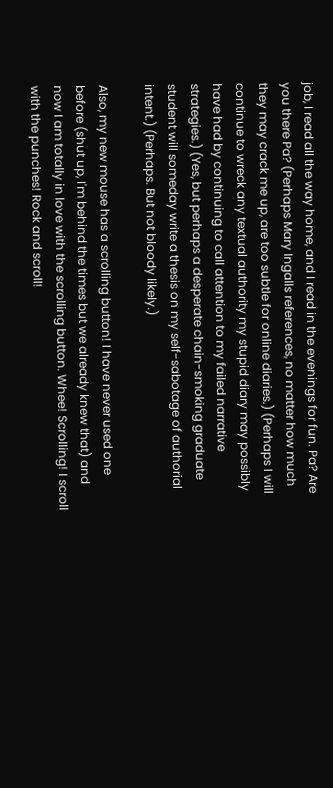job, I read all the way home, and I read in the evenings for fun. Pa? Are you there Pa? (Perhaps Mary Ingalls references, no matter how much they may crack me up, are too subtle for online diaries.) (Perhaps I will continue to wreck any textual authority my stupid diary may possibly have had by continuing to call attention to my failed narrative strategies.) (Yes, but perhaps a desperate chain-smoking graduate student will someday write a thesis on my self-sabotage of authorial intent.) (Perhaps. But not bloody likely.)

Also, my new mouse has a scrolling button! I have never used one before (shut up, I'm behind the times but we already knew that) and now I am totally in love with the scrolling button. Whee! Scrolling! I scroll with the punches! Rock and scroll!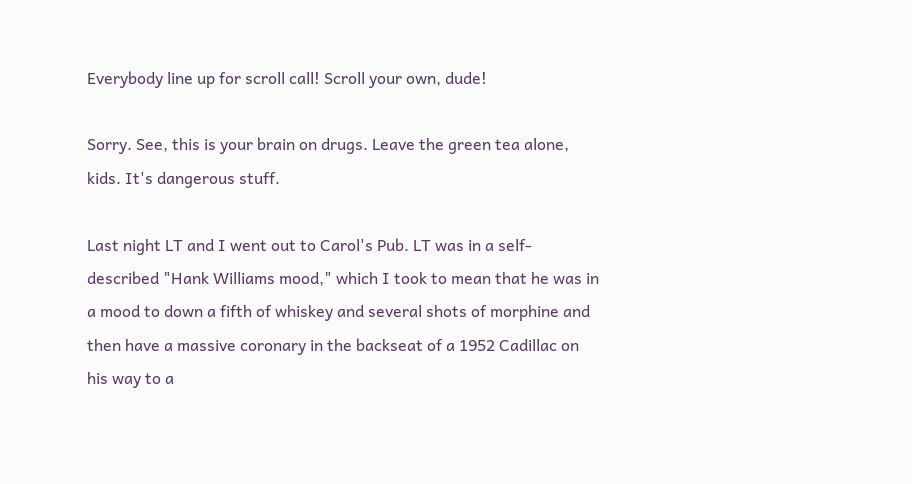Everybody line up for scroll call! Scroll your own, dude!

Sorry. See, this is your brain on drugs. Leave the green tea alone, kids. It's dangerous stuff.

Last night LT and I went out to Carol's Pub. LT was in a self-described "Hank Williams mood," which I took to mean that he was in a mood to down a fifth of whiskey and several shots of morphine and then have a massive coronary in the backseat of a 1952 Cadillac on his way to a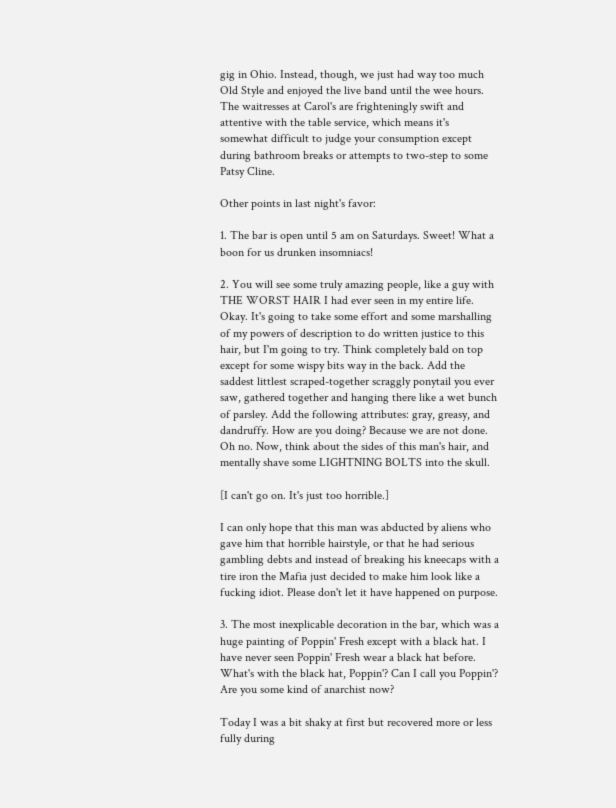gig in Ohio. Instead, though, we just had way too much Old Style and enjoyed the live band until the wee hours. The waitresses at Carol's are frighteningly swift and attentive with the table service, which means it's somewhat difficult to judge your consumption except during bathroom breaks or attempts to two-step to some Patsy Cline.

Other points in last night's favor:

1. The bar is open until 5 am on Saturdays. Sweet! What a boon for us drunken insomniacs!

2. You will see some truly amazing people, like a guy with THE WORST HAIR I had ever seen in my entire life. Okay. It's going to take some effort and some marshalling of my powers of description to do written justice to this hair, but I'm going to try. Think completely bald on top except for some wispy bits way in the back. Add the saddest littlest scraped-together scraggly ponytail you ever saw, gathered together and hanging there like a wet bunch of parsley. Add the following attributes: gray, greasy, and dandruffy. How are you doing? Because we are not done. Oh no. Now, think about the sides of this man's hair, and mentally shave some LIGHTNING BOLTS into the skull.

[I can't go on. It's just too horrible.]

I can only hope that this man was abducted by aliens who gave him that horrible hairstyle, or that he had serious gambling debts and instead of breaking his kneecaps with a tire iron the Mafia just decided to make him look like a fucking idiot. Please don't let it have happened on purpose.

3. The most inexplicable decoration in the bar, which was a huge painting of Poppin' Fresh except with a black hat. I have never seen Poppin' Fresh wear a black hat before. What's with the black hat, Poppin'? Can I call you Poppin'? Are you some kind of anarchist now?

Today I was a bit shaky at first but recovered more or less fully during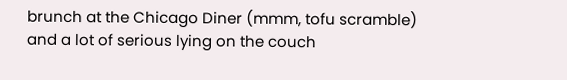brunch at the Chicago Diner (mmm, tofu scramble) and a lot of serious lying on the couch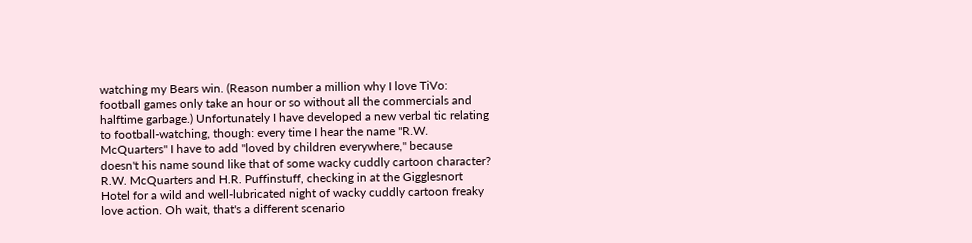watching my Bears win. (Reason number a million why I love TiVo: football games only take an hour or so without all the commercials and halftime garbage.) Unfortunately I have developed a new verbal tic relating to football-watching, though: every time I hear the name "R.W. McQuarters" I have to add "loved by children everywhere," because doesn't his name sound like that of some wacky cuddly cartoon character? R.W. McQuarters and H.R. Puffinstuff, checking in at the Gigglesnort Hotel for a wild and well-lubricated night of wacky cuddly cartoon freaky love action. Oh wait, that's a different scenario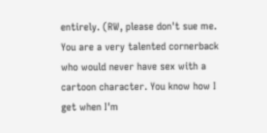entirely. (RW, please don't sue me. You are a very talented cornerback who would never have sex with a cartoon character. You know how I get when I'm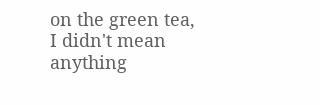on the green tea, I didn't mean anything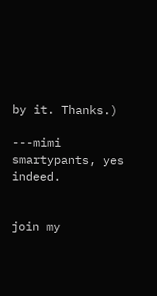by it. Thanks.)

---mimi smartypants, yes indeed.


join my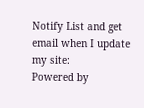Notify List and get email when I update my site:
Powered by